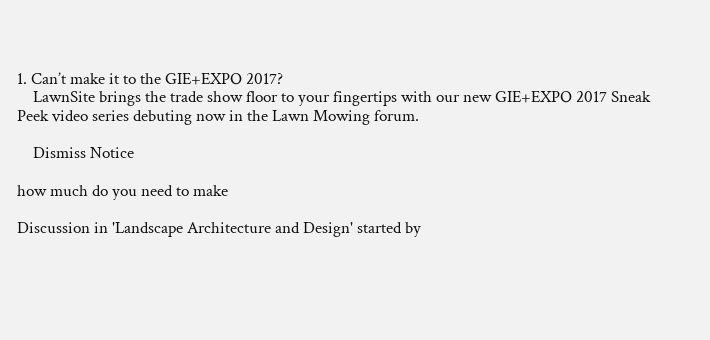1. Can’t make it to the GIE+EXPO 2017?
    LawnSite brings the trade show floor to your fingertips with our new GIE+EXPO 2017 Sneak Peek video series debuting now in the Lawn Mowing forum.

    Dismiss Notice

how much do you need to make

Discussion in 'Landscape Architecture and Design' started by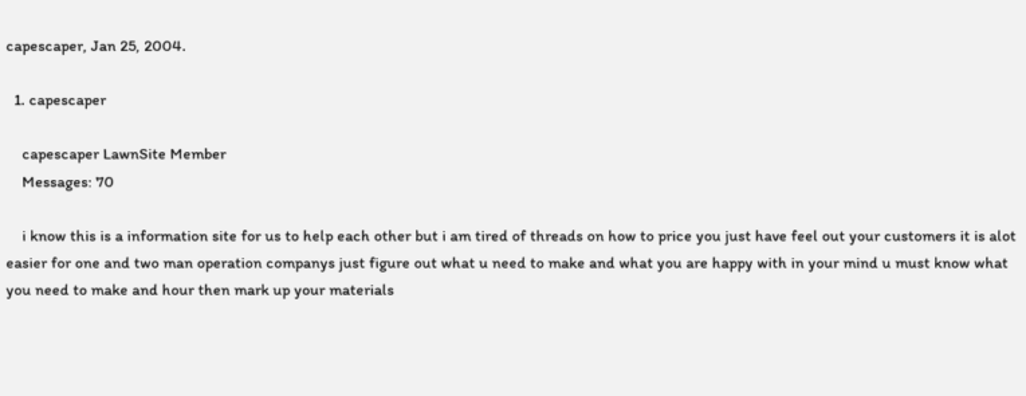capescaper, Jan 25, 2004.

  1. capescaper

    capescaper LawnSite Member
    Messages: 70

    i know this is a information site for us to help each other but i am tired of threads on how to price you just have feel out your customers it is alot easier for one and two man operation companys just figure out what u need to make and what you are happy with in your mind u must know what you need to make and hour then mark up your materials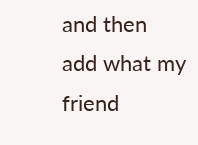and then add what my friend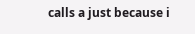calls a just because i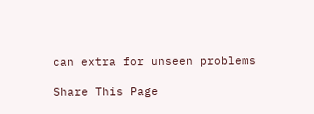can extra for unseen problems

Share This Page